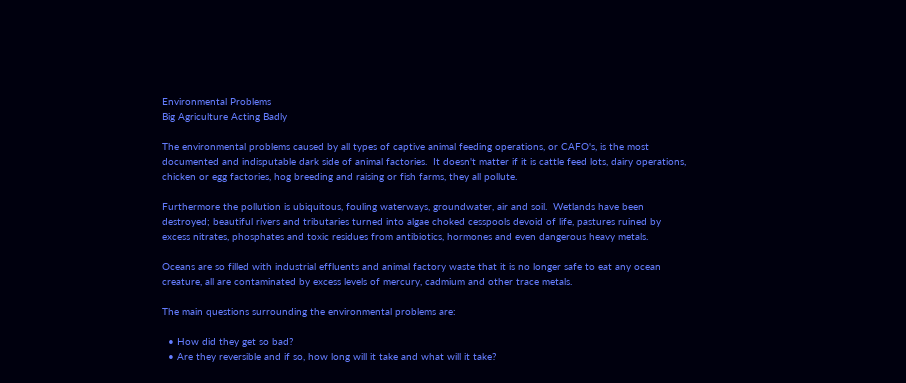Environmental Problems
Big Agriculture Acting Badly

The environmental problems caused by all types of captive animal feeding operations, or CAFO's, is the most documented and indisputable dark side of animal factories.  It doesn't matter if it is cattle feed lots, dairy operations, chicken or egg factories, hog breeding and raising or fish farms, they all pollute.

Furthermore the pollution is ubiquitous, fouling waterways, groundwater, air and soil.  Wetlands have been destroyed; beautiful rivers and tributaries turned into algae choked cesspools devoid of life, pastures ruined by excess nitrates, phosphates and toxic residues from antibiotics, hormones and even dangerous heavy metals.

Oceans are so filled with industrial effluents and animal factory waste that it is no longer safe to eat any ocean creature, all are contaminated by excess levels of mercury, cadmium and other trace metals.

The main questions surrounding the environmental problems are:

  • How did they get so bad?
  • Are they reversible and if so, how long will it take and what will it take?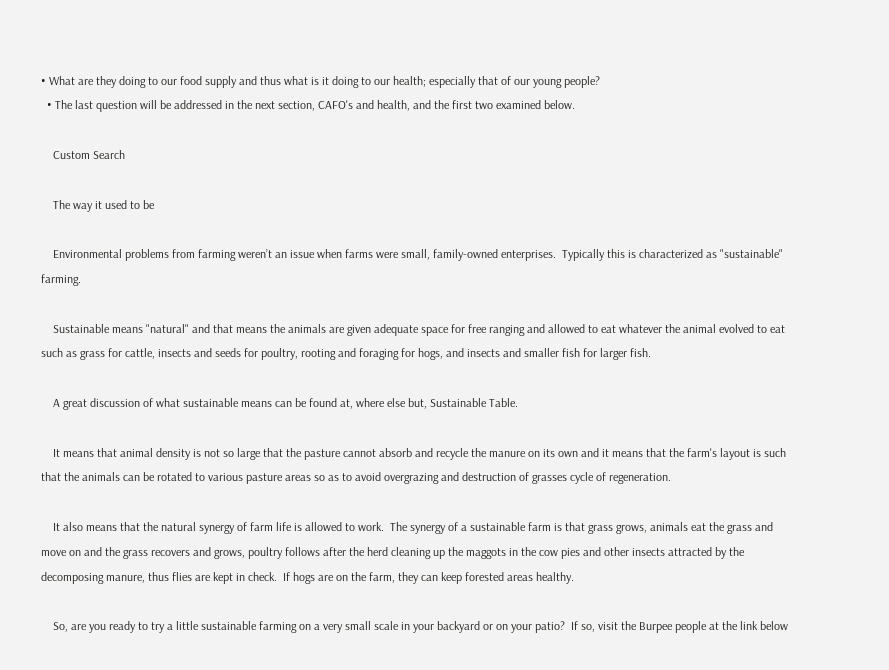• What are they doing to our food supply and thus what is it doing to our health; especially that of our young people?
  • The last question will be addressed in the next section, CAFO's and health, and the first two examined below.

    Custom Search

    The way it used to be

    Environmental problems from farming weren’t an issue when farms were small, family-owned enterprises.  Typically this is characterized as "sustainable" farming.

    Sustainable means "natural" and that means the animals are given adequate space for free ranging and allowed to eat whatever the animal evolved to eat such as grass for cattle, insects and seeds for poultry, rooting and foraging for hogs, and insects and smaller fish for larger fish.

    A great discussion of what sustainable means can be found at, where else but, Sustainable Table.

    It means that animal density is not so large that the pasture cannot absorb and recycle the manure on its own and it means that the farm's layout is such that the animals can be rotated to various pasture areas so as to avoid overgrazing and destruction of grasses cycle of regeneration.

    It also means that the natural synergy of farm life is allowed to work.  The synergy of a sustainable farm is that grass grows, animals eat the grass and move on and the grass recovers and grows, poultry follows after the herd cleaning up the maggots in the cow pies and other insects attracted by the decomposing manure, thus flies are kept in check.  If hogs are on the farm, they can keep forested areas healthy.

    So, are you ready to try a little sustainable farming on a very small scale in your backyard or on your patio?  If so, visit the Burpee people at the link below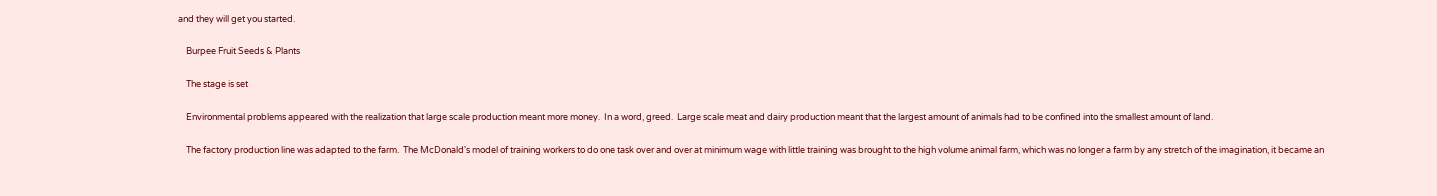and they will get you started.

    Burpee Fruit Seeds & Plants

    The stage is set

    Environmental problems appeared with the realization that large scale production meant more money.  In a word, greed.  Large scale meat and dairy production meant that the largest amount of animals had to be confined into the smallest amount of land.

    The factory production line was adapted to the farm.  The McDonald's model of training workers to do one task over and over at minimum wage with little training was brought to the high volume animal farm, which was no longer a farm by any stretch of the imagination, it became an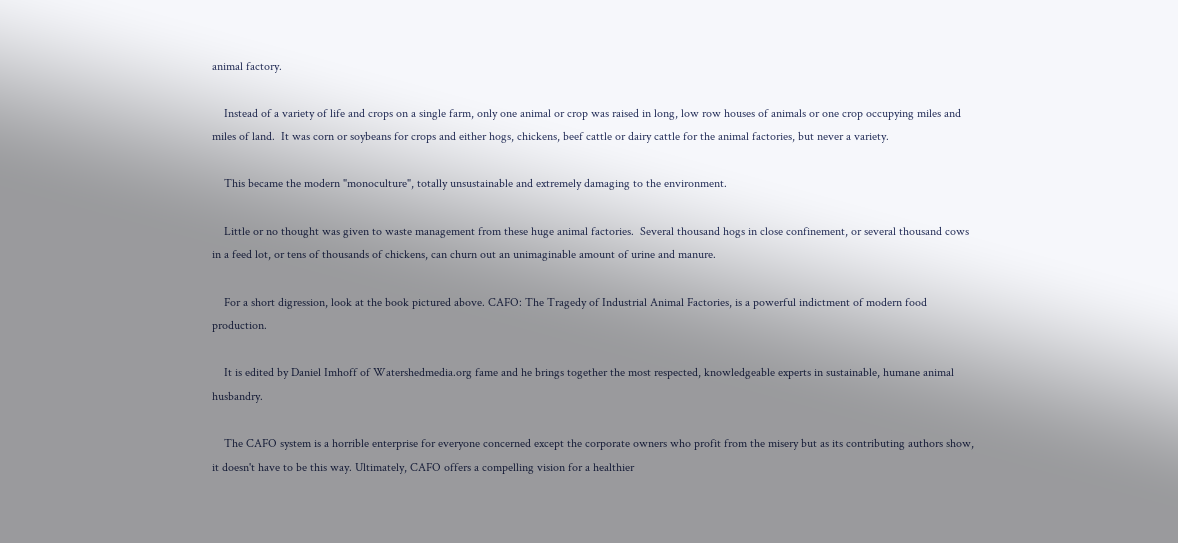animal factory.

    Instead of a variety of life and crops on a single farm, only one animal or crop was raised in long, low row houses of animals or one crop occupying miles and miles of land.  It was corn or soybeans for crops and either hogs, chickens, beef cattle or dairy cattle for the animal factories, but never a variety.

    This became the modern "monoculture", totally unsustainable and extremely damaging to the environment.

    Little or no thought was given to waste management from these huge animal factories.  Several thousand hogs in close confinement, or several thousand cows in a feed lot, or tens of thousands of chickens, can churn out an unimaginable amount of urine and manure.

    For a short digression, look at the book pictured above. CAFO: The Tragedy of Industrial Animal Factories, is a powerful indictment of modern food production.

    It is edited by Daniel Imhoff of Watershedmedia.org fame and he brings together the most respected, knowledgeable experts in sustainable, humane animal husbandry.

    The CAFO system is a horrible enterprise for everyone concerned except the corporate owners who profit from the misery but as its contributing authors show, it doesn't have to be this way. Ultimately, CAFO offers a compelling vision for a healthier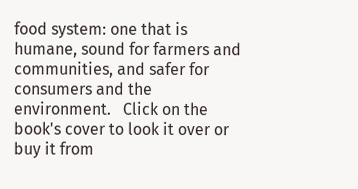food system: one that is humane, sound for farmers and communities, and safer for consumers and the environment.   Click on the book's cover to look it over or buy it from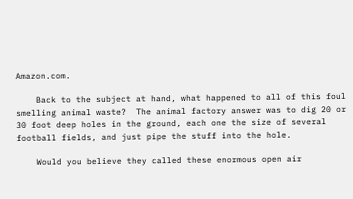Amazon.com.

    Back to the subject at hand, what happened to all of this foul smelling animal waste?  The animal factory answer was to dig 20 or 30 foot deep holes in the ground, each one the size of several football fields, and just pipe the stuff into the hole.

    Would you believe they called these enormous open air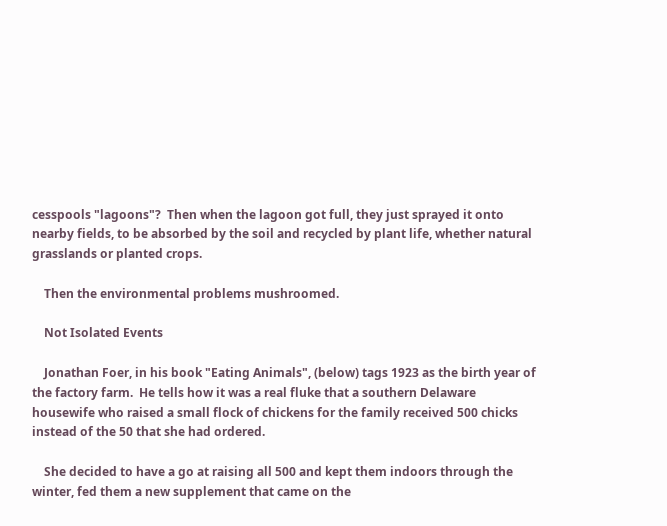cesspools "lagoons"?  Then when the lagoon got full, they just sprayed it onto nearby fields, to be absorbed by the soil and recycled by plant life, whether natural grasslands or planted crops.

    Then the environmental problems mushroomed.

    Not Isolated Events

    Jonathan Foer, in his book "Eating Animals", (below) tags 1923 as the birth year of the factory farm.  He tells how it was a real fluke that a southern Delaware housewife who raised a small flock of chickens for the family received 500 chicks instead of the 50 that she had ordered.

    She decided to have a go at raising all 500 and kept them indoors through the winter, fed them a new supplement that came on the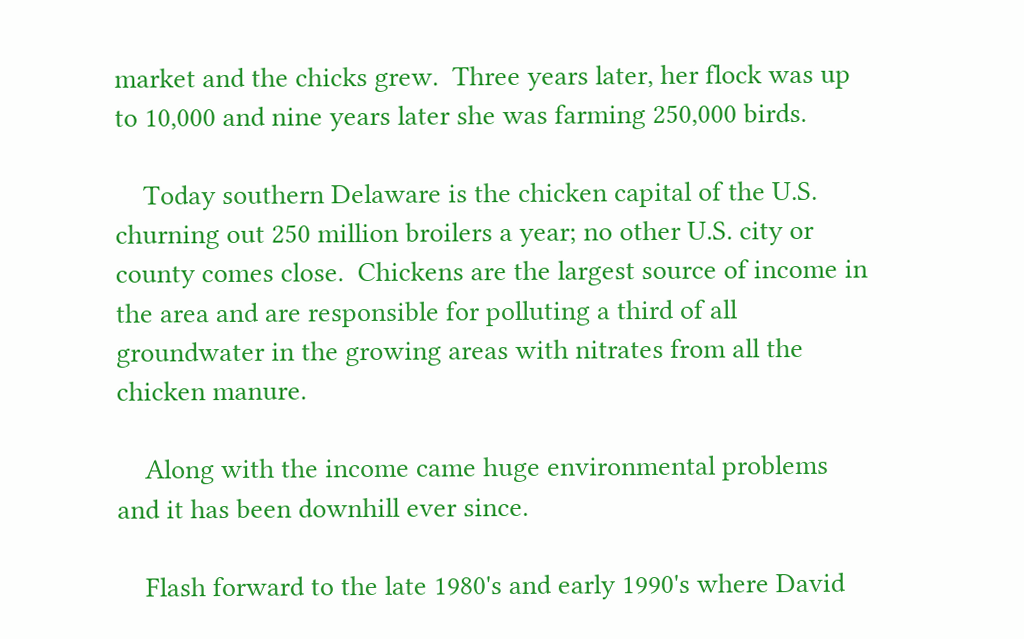market and the chicks grew.  Three years later, her flock was up to 10,000 and nine years later she was farming 250,000 birds.

    Today southern Delaware is the chicken capital of the U.S. churning out 250 million broilers a year; no other U.S. city or county comes close.  Chickens are the largest source of income in the area and are responsible for polluting a third of all groundwater in the growing areas with nitrates from all the chicken manure.

    Along with the income came huge environmental problems and it has been downhill ever since.

    Flash forward to the late 1980's and early 1990's where David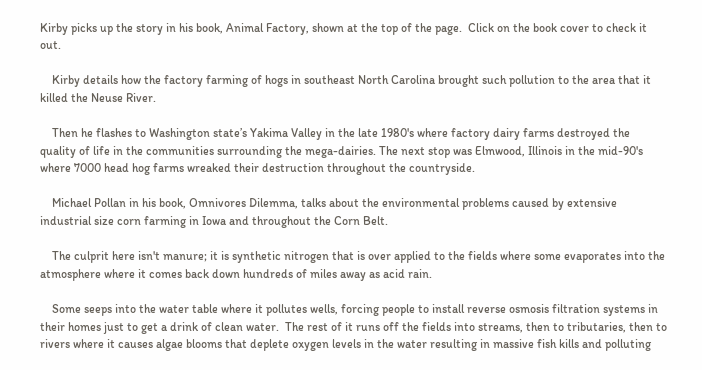Kirby picks up the story in his book, Animal Factory, shown at the top of the page.  Click on the book cover to check it out.

    Kirby details how the factory farming of hogs in southeast North Carolina brought such pollution to the area that it killed the Neuse River.

    Then he flashes to Washington state’s Yakima Valley in the late 1980's where factory dairy farms destroyed the quality of life in the communities surrounding the mega-dairies. The next stop was Elmwood, Illinois in the mid-90's where 7000 head hog farms wreaked their destruction throughout the countryside.

    Michael Pollan in his book, Omnivores Dilemma, talks about the environmental problems caused by extensive industrial size corn farming in Iowa and throughout the Corn Belt.

    The culprit here isn't manure; it is synthetic nitrogen that is over applied to the fields where some evaporates into the atmosphere where it comes back down hundreds of miles away as acid rain.

    Some seeps into the water table where it pollutes wells, forcing people to install reverse osmosis filtration systems in their homes just to get a drink of clean water.  The rest of it runs off the fields into streams, then to tributaries, then to rivers where it causes algae blooms that deplete oxygen levels in the water resulting in massive fish kills and polluting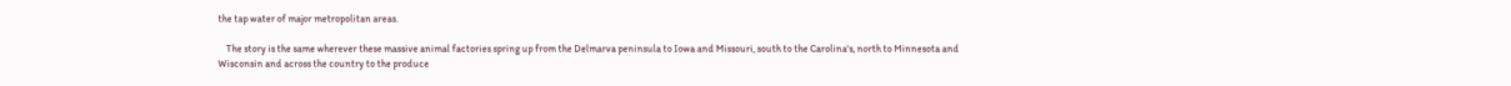the tap water of major metropolitan areas.

    The story is the same wherever these massive animal factories spring up from the Delmarva peninsula to Iowa and Missouri, south to the Carolina's, north to Minnesota and Wisconsin and across the country to the produce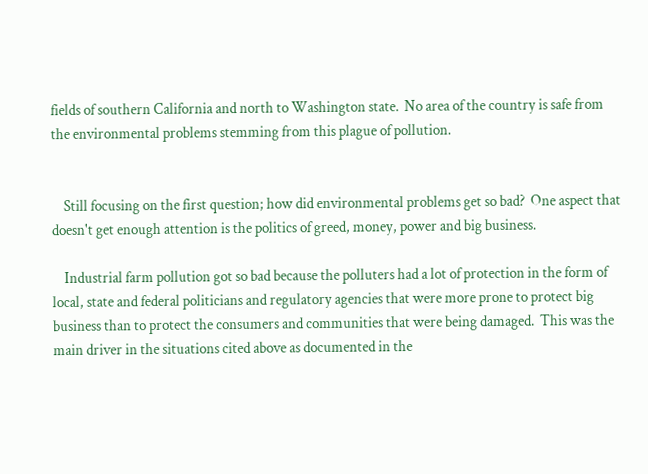fields of southern California and north to Washington state.  No area of the country is safe from the environmental problems stemming from this plague of pollution.


    Still focusing on the first question; how did environmental problems get so bad?  One aspect that doesn't get enough attention is the politics of greed, money, power and big business.

    Industrial farm pollution got so bad because the polluters had a lot of protection in the form of local, state and federal politicians and regulatory agencies that were more prone to protect big business than to protect the consumers and communities that were being damaged.  This was the main driver in the situations cited above as documented in the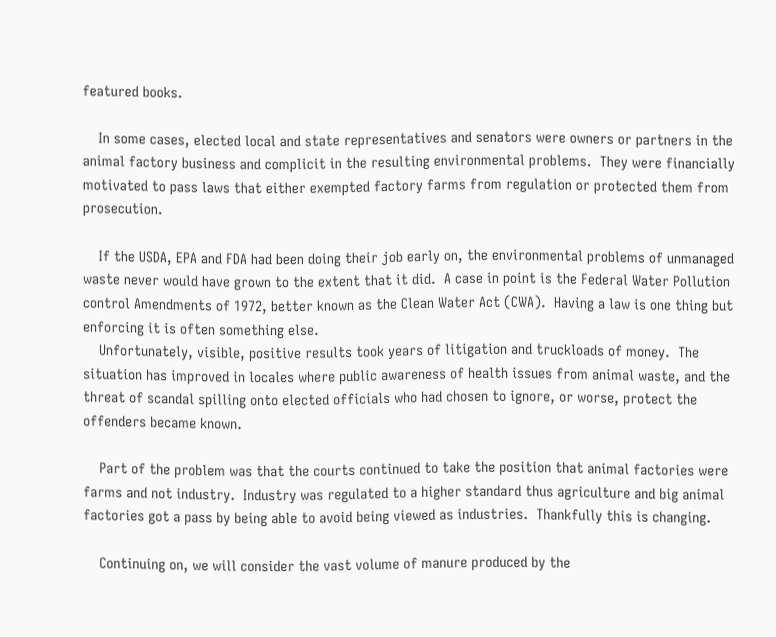featured books.

    In some cases, elected local and state representatives and senators were owners or partners in the animal factory business and complicit in the resulting environmental problems.  They were financially motivated to pass laws that either exempted factory farms from regulation or protected them from prosecution.

    If the USDA, EPA and FDA had been doing their job early on, the environmental problems of unmanaged waste never would have grown to the extent that it did.  A case in point is the Federal Water Pollution control Amendments of 1972, better known as the Clean Water Act (CWA).  Having a law is one thing but enforcing it is often something else.
    Unfortunately, visible, positive results took years of litigation and truckloads of money.  The situation has improved in locales where public awareness of health issues from animal waste, and the threat of scandal spilling onto elected officials who had chosen to ignore, or worse, protect the offenders became known.

    Part of the problem was that the courts continued to take the position that animal factories were farms and not industry.  Industry was regulated to a higher standard thus agriculture and big animal factories got a pass by being able to avoid being viewed as industries.  Thankfully this is changing.

    Continuing on, we will consider the vast volume of manure produced by the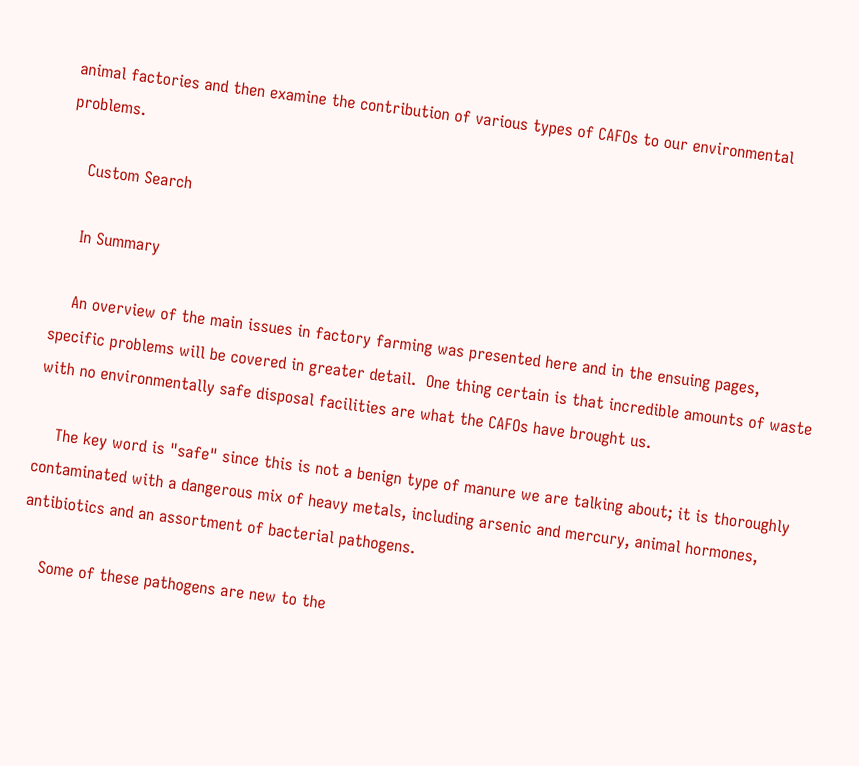animal factories and then examine the contribution of various types of CAFOs to our environmental problems.

    Custom Search

    In Summary

    An overview of the main issues in factory farming was presented here and in the ensuing pages, specific problems will be covered in greater detail.  One thing certain is that incredible amounts of waste with no environmentally safe disposal facilities are what the CAFOs have brought us.

    The key word is "safe" since this is not a benign type of manure we are talking about; it is thoroughly contaminated with a dangerous mix of heavy metals, including arsenic and mercury, animal hormones, antibiotics and an assortment of bacterial pathogens.

    Some of these pathogens are new to the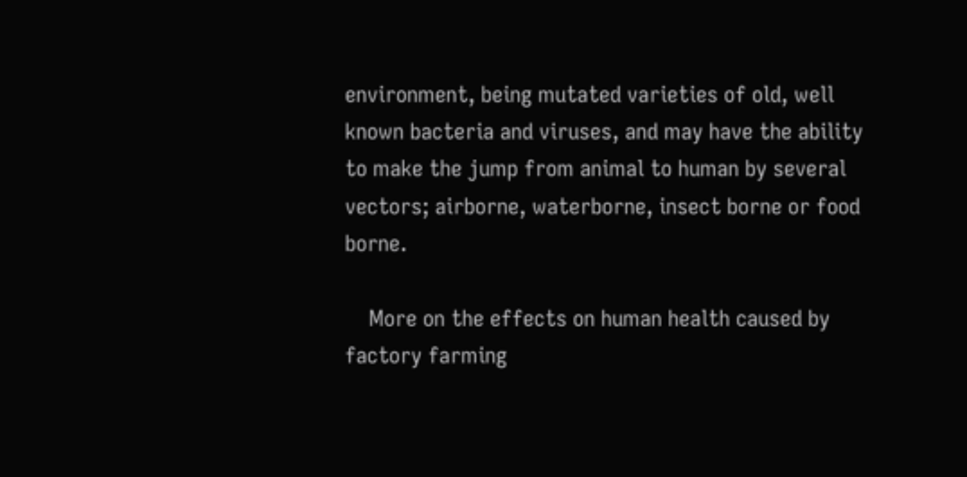environment, being mutated varieties of old, well known bacteria and viruses, and may have the ability to make the jump from animal to human by several vectors; airborne, waterborne, insect borne or food borne.

    More on the effects on human health caused by factory farming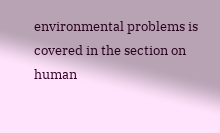environmental problems is covered in the section on human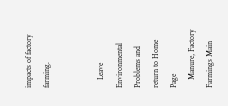impacts of factory farming.


    Leave Environmental Problems and return to Home Page
    Manure, Factory Farmings Main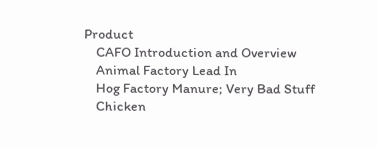Product
    CAFO Introduction and Overview
    Animal Factory Lead In
    Hog Factory Manure; Very Bad Stuff
    Chicken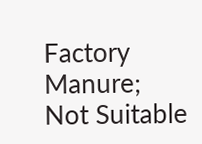Factory Manure; Not Suitable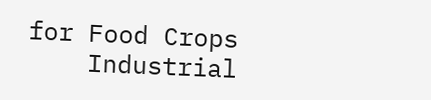for Food Crops
    Industrial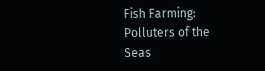Fish Farming: Polluters of the Seas